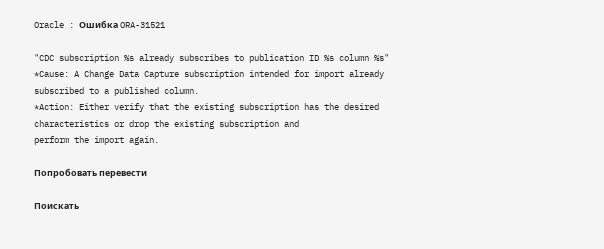Oracle : Ошибка ORA-31521

"CDC subscription %s already subscribes to publication ID %s column %s"
*Cause: A Change Data Capture subscription intended for import already
subscribed to a published column.
*Action: Either verify that the existing subscription has the desired
characteristics or drop the existing subscription and
perform the import again.

Попробовать перевести

Поискать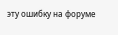эту ошибку на форуме